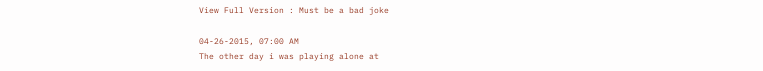View Full Version : Must be a bad joke

04-26-2015, 07:00 AM
The other day i was playing alone at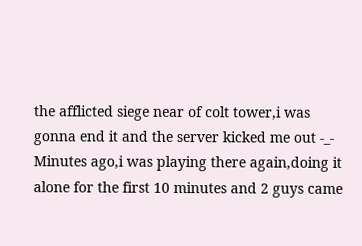the afflicted siege near of colt tower,i was gonna end it and the server kicked me out -_-
Minutes ago,i was playing there again,doing it alone for the first 10 minutes and 2 guys came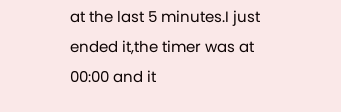at the last 5 minutes.I just ended it,the timer was at 00:00 and it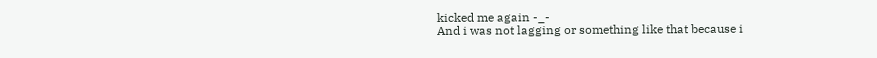kicked me again -_-
And i was not lagging or something like that because i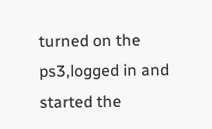turned on the ps3,logged in and started the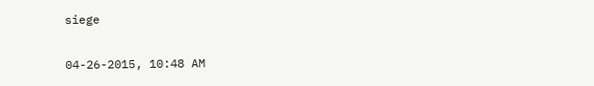siege

04-26-2015, 10:48 AM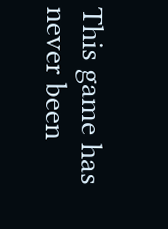This game has never been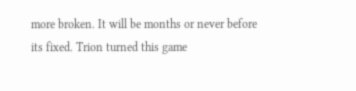more broken. It will be months or never before its fixed. Trion turned this game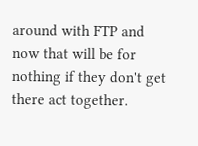around with FTP and now that will be for nothing if they don't get there act together.